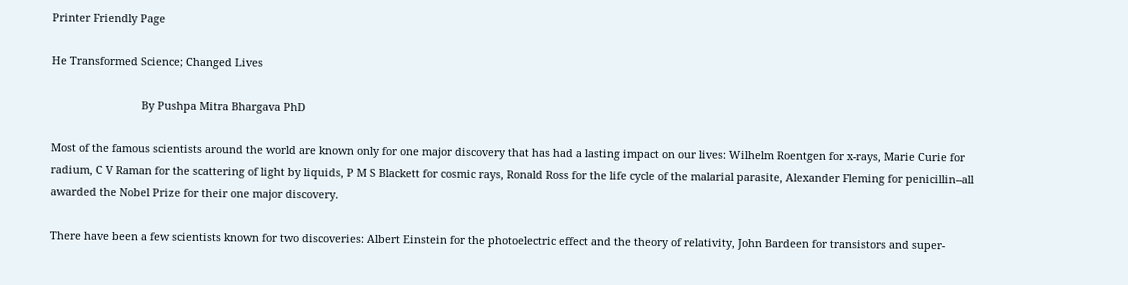Printer Friendly Page

He Transformed Science; Changed Lives

                              By Pushpa Mitra Bhargava PhD

Most of the famous scientists around the world are known only for one major discovery that has had a lasting impact on our lives: Wilhelm Roentgen for x-rays, Marie Curie for radium, C V Raman for the scattering of light by liquids, P M S Blackett for cosmic rays, Ronald Ross for the life cycle of the malarial parasite, Alexander Fleming for penicillin--all awarded the Nobel Prize for their one major discovery.

There have been a few scientists known for two discoveries: Albert Einstein for the photoelectric effect and the theory of relativity, John Bardeen for transistors and super-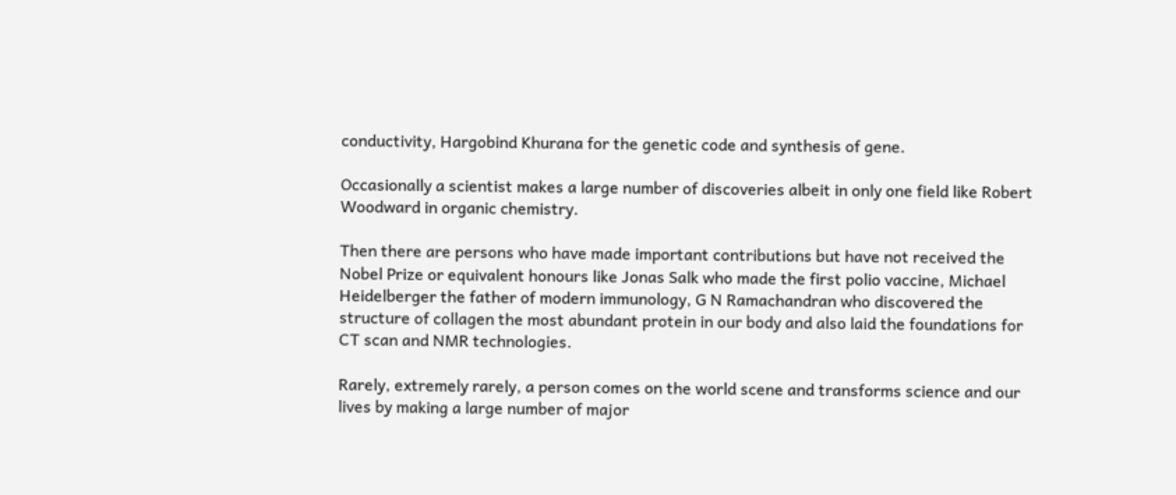conductivity, Hargobind Khurana for the genetic code and synthesis of gene.

Occasionally a scientist makes a large number of discoveries albeit in only one field like Robert Woodward in organic chemistry.

Then there are persons who have made important contributions but have not received the Nobel Prize or equivalent honours like Jonas Salk who made the first polio vaccine, Michael Heidelberger the father of modern immunology, G N Ramachandran who discovered the structure of collagen the most abundant protein in our body and also laid the foundations for CT scan and NMR technologies.

Rarely, extremely rarely, a person comes on the world scene and transforms science and our lives by making a large number of major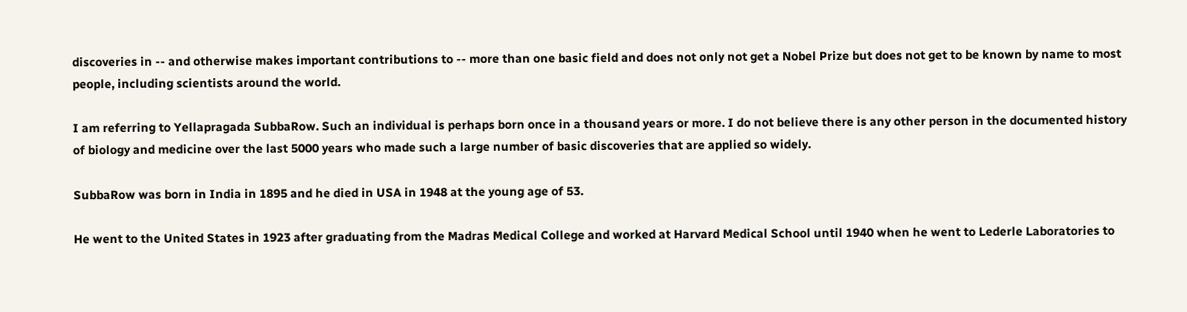discoveries in -- and otherwise makes important contributions to -- more than one basic field and does not only not get a Nobel Prize but does not get to be known by name to most people, including scientists around the world.

I am referring to Yellapragada SubbaRow. Such an individual is perhaps born once in a thousand years or more. I do not believe there is any other person in the documented history of biology and medicine over the last 5000 years who made such a large number of basic discoveries that are applied so widely.

SubbaRow was born in India in 1895 and he died in USA in 1948 at the young age of 53.

He went to the United States in 1923 after graduating from the Madras Medical College and worked at Harvard Medical School until 1940 when he went to Lederle Laboratories to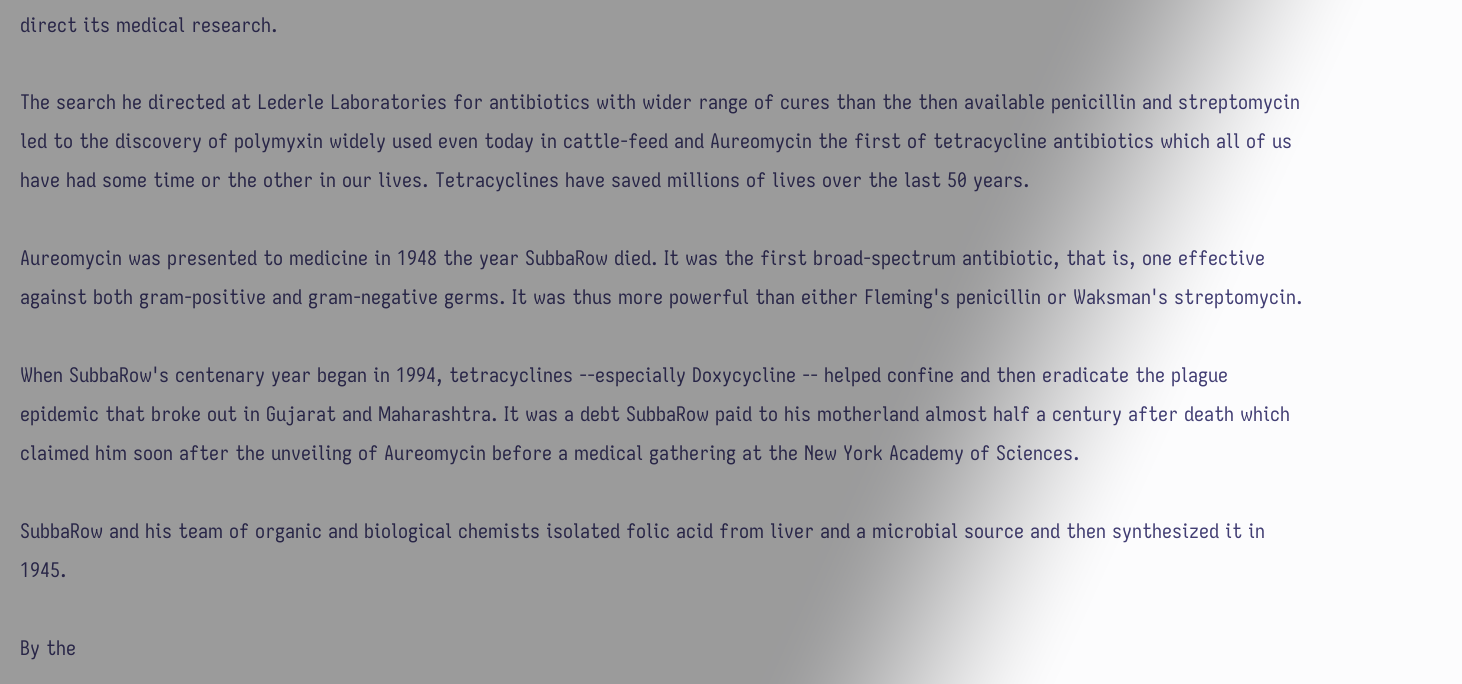direct its medical research.

The search he directed at Lederle Laboratories for antibiotics with wider range of cures than the then available penicillin and streptomycin led to the discovery of polymyxin widely used even today in cattle-feed and Aureomycin the first of tetracycline antibiotics which all of us have had some time or the other in our lives. Tetracyclines have saved millions of lives over the last 50 years.

Aureomycin was presented to medicine in 1948 the year SubbaRow died. It was the first broad-spectrum antibiotic, that is, one effective against both gram-positive and gram-negative germs. It was thus more powerful than either Fleming's penicillin or Waksman's streptomycin.

When SubbaRow's centenary year began in 1994, tetracyclines --especially Doxycycline -- helped confine and then eradicate the plague epidemic that broke out in Gujarat and Maharashtra. It was a debt SubbaRow paid to his motherland almost half a century after death which claimed him soon after the unveiling of Aureomycin before a medical gathering at the New York Academy of Sciences.

SubbaRow and his team of organic and biological chemists isolated folic acid from liver and a microbial source and then synthesized it in 1945.

By the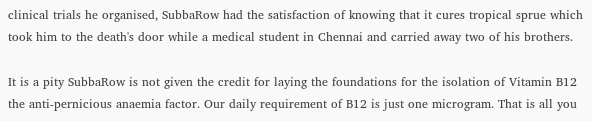clinical trials he organised, SubbaRow had the satisfaction of knowing that it cures tropical sprue which took him to the death's door while a medical student in Chennai and carried away two of his brothers.

It is a pity SubbaRow is not given the credit for laying the foundations for the isolation of Vitamin B12 the anti-pernicious anaemia factor. Our daily requirement of B12 is just one microgram. That is all you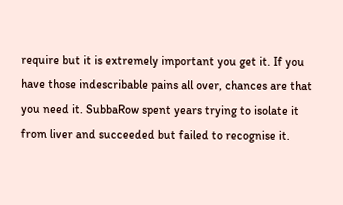require but it is extremely important you get it. If you have those indescribable pains all over, chances are that you need it. SubbaRow spent years trying to isolate it from liver and succeeded but failed to recognise it.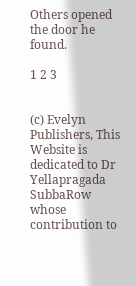Others opened the door he found.

1 2 3


(c) Evelyn Publishers, This Website is dedicated to Dr Yellapragada SubbaRow whose contribution to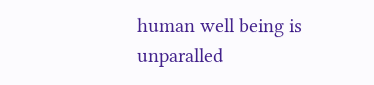human well being is unparalled